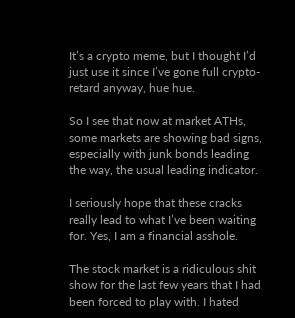It’s a crypto meme, but I thought I’d just use it since I’ve gone full crypto-retard anyway, hue hue.

So I see that now at market ATHs, some markets are showing bad signs, especially with junk bonds leading the way, the usual leading indicator.

I seriously hope that these cracks really lead to what I’ve been waiting for. Yes, I am a financial asshole.

The stock market is a ridiculous shit show for the last few years that I had been forced to play with. I hated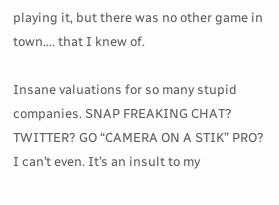playing it, but there was no other game in town…. that I knew of.

Insane valuations for so many stupid companies. SNAP FREAKING CHAT? TWITTER? GO “CAMERA ON A STIK” PRO? I can’t even. It’s an insult to my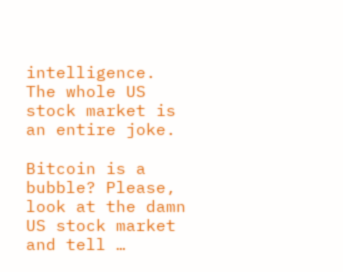intelligence. The whole US stock market is an entire joke.

Bitcoin is a bubble? Please, look at the damn US stock market and tell …